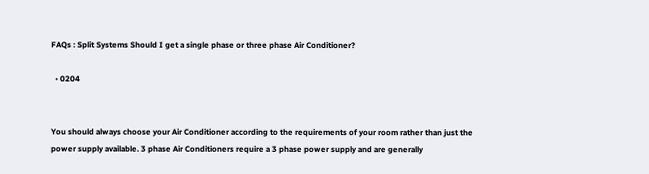FAQs : Split Systems Should I get a single phase or three phase Air Conditioner?

  • 0204


You should always choose your Air Conditioner according to the requirements of your room rather than just the power supply available. 3 phase Air Conditioners require a 3 phase power supply and are generally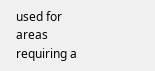used for areas requiring a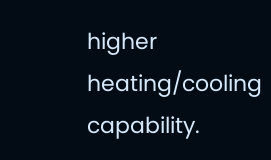higher heating/cooling capability.